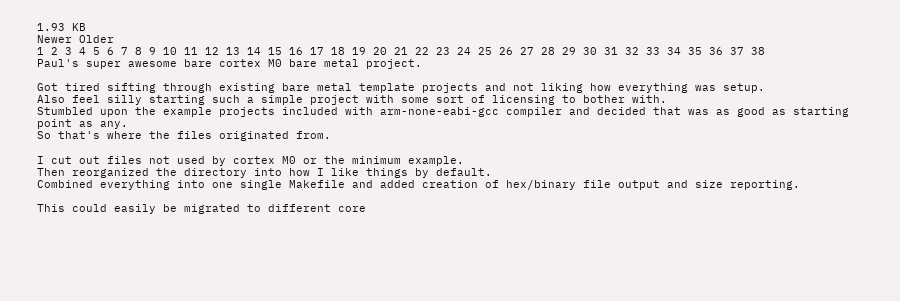1.93 KB
Newer Older
1 2 3 4 5 6 7 8 9 10 11 12 13 14 15 16 17 18 19 20 21 22 23 24 25 26 27 28 29 30 31 32 33 34 35 36 37 38
Paul's super awesome bare cortex M0 bare metal project.

Got tired sifting through existing bare metal template projects and not liking how everything was setup.
Also feel silly starting such a simple project with some sort of licensing to bother with.
Stumbled upon the example projects included with arm-none-eabi-gcc compiler and decided that was as good as starting point as any.
So that's where the files originated from.

I cut out files not used by cortex M0 or the minimum example.
Then reorganized the directory into how I like things by default.
Combined everything into one single Makefile and added creation of hex/binary file output and size reporting.

This could easily be migrated to different core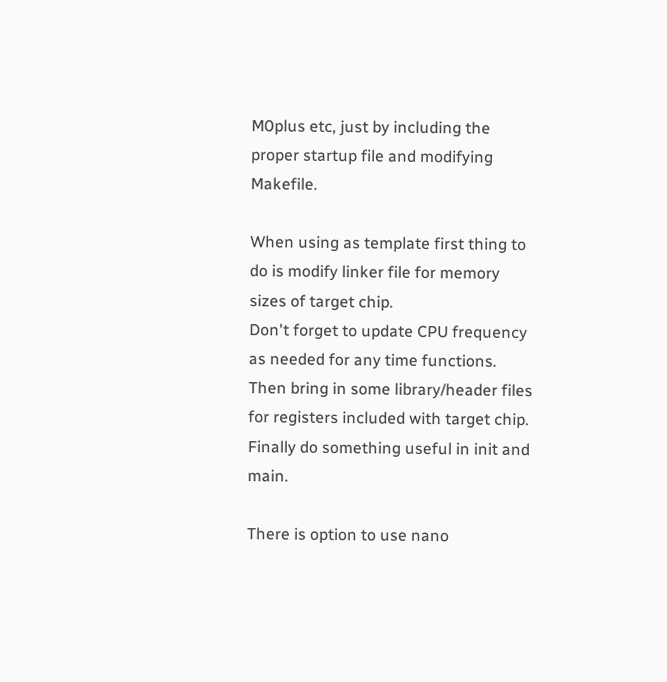M0plus etc, just by including the proper startup file and modifying Makefile.

When using as template first thing to do is modify linker file for memory sizes of target chip.
Don't forget to update CPU frequency as needed for any time functions.
Then bring in some library/header files for registers included with target chip.
Finally do something useful in init and main.

There is option to use nano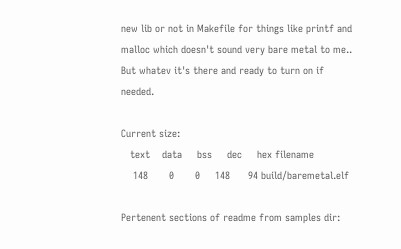new lib or not in Makefile for things like printf and malloc which doesn't sound very bare metal to me..
But whatev it's there and ready to turn on if needed.

Current size:
   text    data     bss     dec     hex filename
    148       0       0     148      94 build/baremetal.elf

Pertenent sections of readme from samples dir: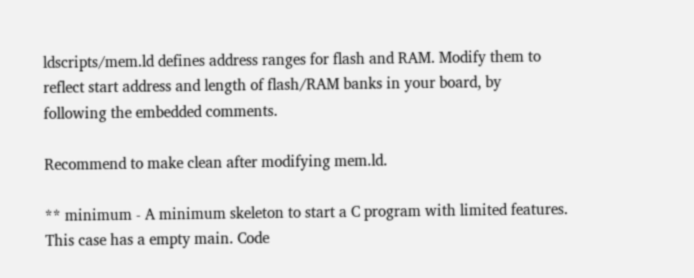ldscripts/mem.ld defines address ranges for flash and RAM. Modify them to
reflect start address and length of flash/RAM banks in your board, by
following the embedded comments.

Recommend to make clean after modifying mem.ld.

** minimum - A minimum skeleton to start a C program with limited features.
This case has a empty main. Code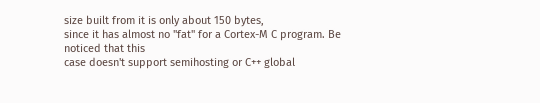size built from it is only about 150 bytes,
since it has almost no "fat" for a Cortex-M C program. Be noticed that this
case doesn't support semihosting or C++ global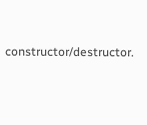constructor/destructor.